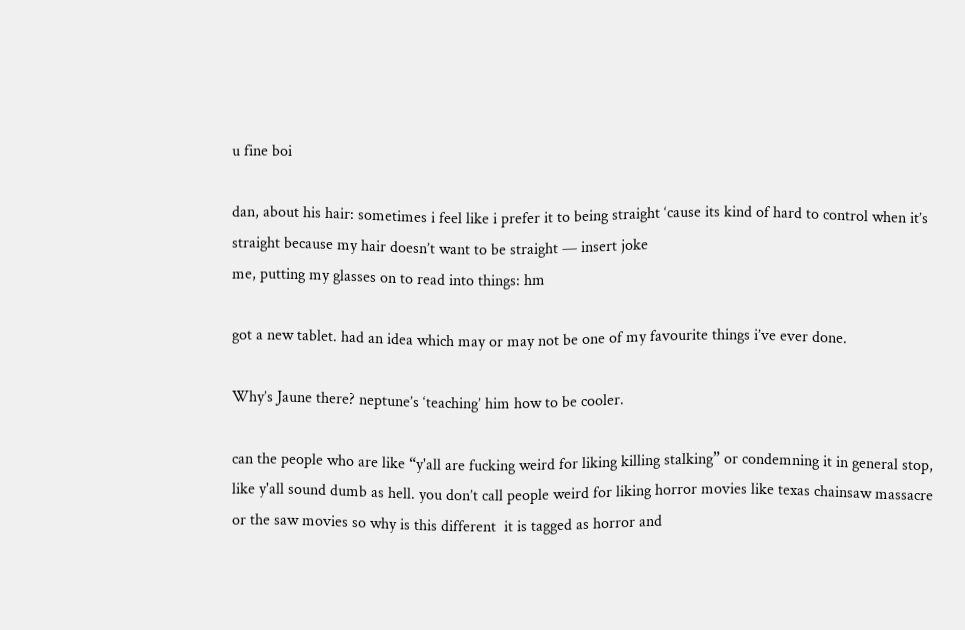u fine boi

dan, about his hair: sometimes i feel like i prefer it to being straight ‘cause its kind of hard to control when it’s straight because my hair doesn’t want to be straight — insert joke
me, putting my glasses on to read into things: hm

got a new tablet. had an idea which may or may not be one of my favourite things i’ve ever done.

Why’s Jaune there? neptune’s ‘teaching’ him how to be cooler.

can the people who are like “y'all are fucking weird for liking killing stalking” or condemning it in general stop, like y'all sound dumb as hell. you don’t call people weird for liking horror movies like texas chainsaw massacre or the saw movies so why is this different  it is tagged as horror and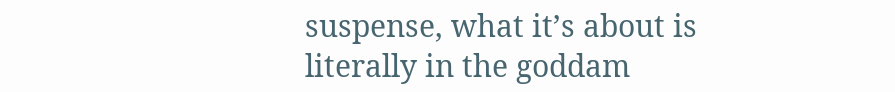suspense, what it’s about is literally in the goddam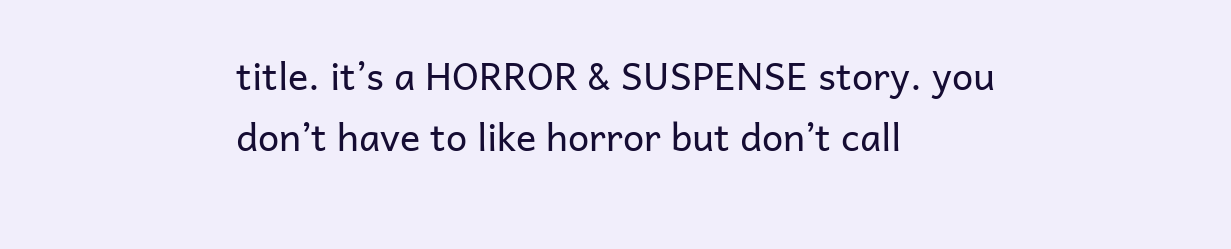title. it’s a HORROR & SUSPENSE story. you don’t have to like horror but don’t call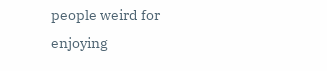people weird for enjoying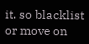it. so blacklist or move on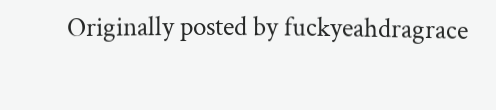Originally posted by fuckyeahdragrace